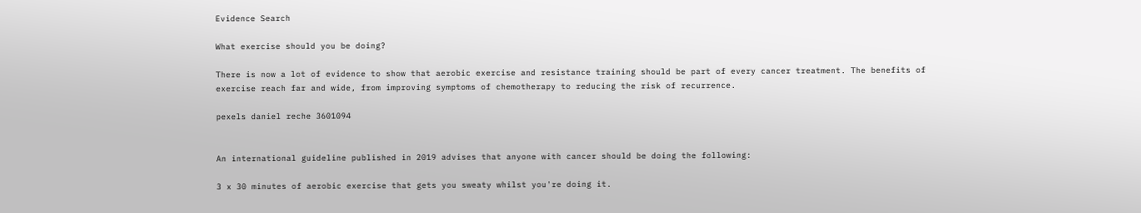Evidence Search

What exercise should you be doing?

There is now a lot of evidence to show that aerobic exercise and resistance training should be part of every cancer treatment. The benefits of exercise reach far and wide, from improving symptoms of chemotherapy to reducing the risk of recurrence.

pexels daniel reche 3601094


An international guideline published in 2019 advises that anyone with cancer should be doing the following:

3 x 30 minutes of aerobic exercise that gets you sweaty whilst you're doing it.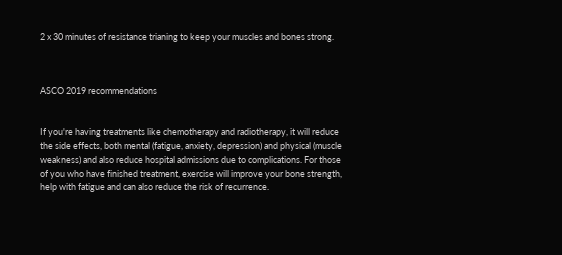2 x 30 minutes of resistance trianing to keep your muscles and bones strong.



ASCO 2019 recommendations


If you're having treatments like chemotherapy and radiotherapy, it will reduce the side effects, both mental (fatigue, anxiety, depression) and physical (muscle weakness) and also reduce hospital admissions due to complications. For those of you who have finished treatment, exercise will improve your bone strength, help with fatigue and can also reduce the risk of recurrence.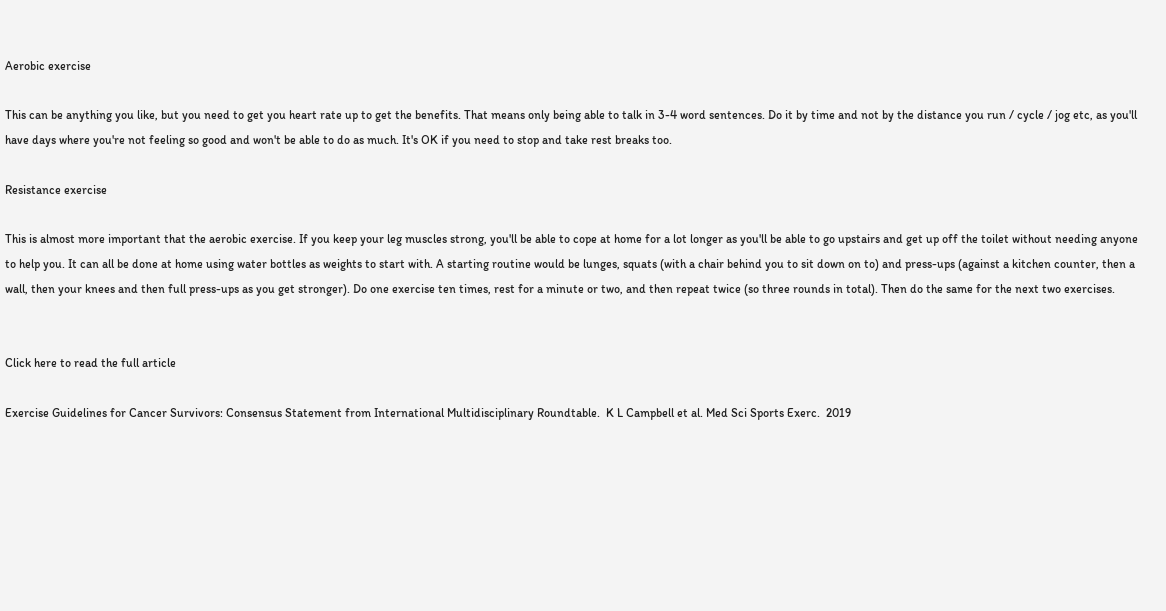Aerobic exercise

This can be anything you like, but you need to get you heart rate up to get the benefits. That means only being able to talk in 3-4 word sentences. Do it by time and not by the distance you run / cycle / jog etc, as you'll have days where you're not feeling so good and won't be able to do as much. It's OK if you need to stop and take rest breaks too.

Resistance exercise

This is almost more important that the aerobic exercise. If you keep your leg muscles strong, you'll be able to cope at home for a lot longer as you'll be able to go upstairs and get up off the toilet without needing anyone to help you. It can all be done at home using water bottles as weights to start with. A starting routine would be lunges, squats (with a chair behind you to sit down on to) and press-ups (against a kitchen counter, then a wall, then your knees and then full press-ups as you get stronger). Do one exercise ten times, rest for a minute or two, and then repeat twice (so three rounds in total). Then do the same for the next two exercises.


Click here to read the full article

Exercise Guidelines for Cancer Survivors: Consensus Statement from International Multidisciplinary Roundtable.  K L Campbell et al. Med Sci Sports Exerc.  2019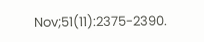Nov;51(11):2375-2390.